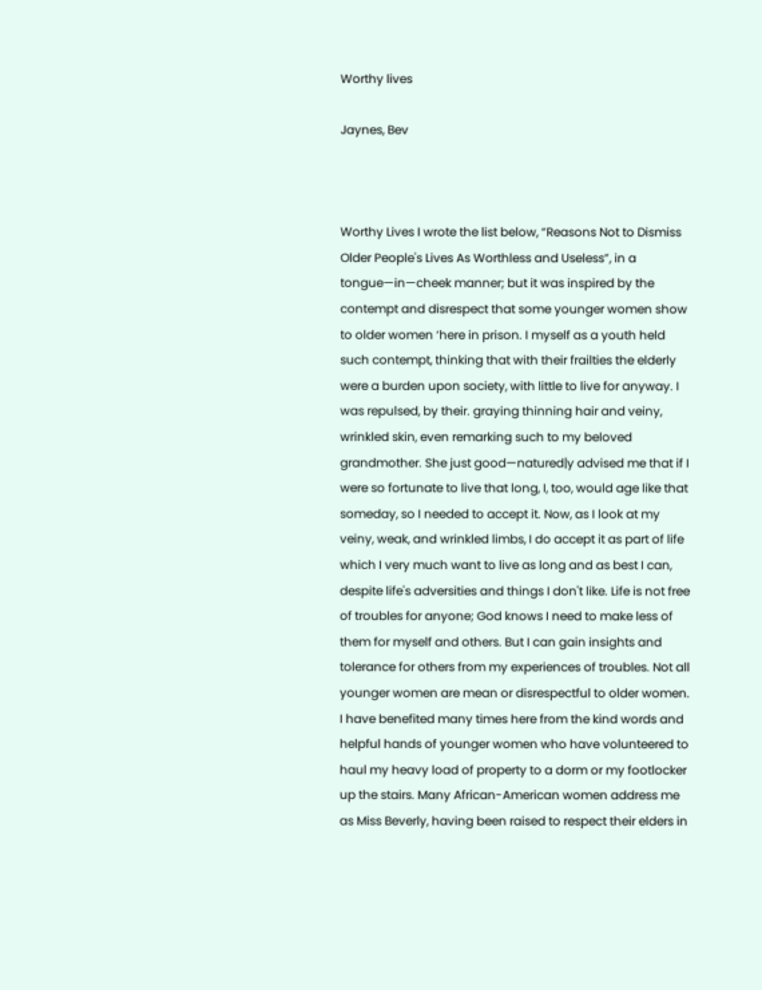Worthy lives

Jaynes, Bev



Worthy Lives I wrote the list below, “Reasons Not to Dismiss Older People's Lives As Worthless and Useless”, in a tongue—in—cheek manner; but it was inspired by the contempt and disrespect that some younger women show to older women ‘here in prison. I myself as a youth held such contempt, thinking that with their frailties the elderly were a burden upon society, with little to live for anyway. I was repulsed, by their. graying thinning hair and veiny, wrinkled skin, even remarking such to my beloved grandmother. She just good—natured|y advised me that if I were so fortunate to live that long, I, too, would age like that someday, so I needed to accept it. Now, as I look at my veiny, weak, and wrinkled limbs, I do accept it as part of life which I very much want to live as long and as best I can, despite life's adversities and things I don't like. Life is not free of troubles for anyone; God knows I need to make less of them for myself and others. But I can gain insights and tolerance for others from my experiences of troubles. Not all younger women are mean or disrespectful to older women. I have benefited many times here from the kind words and helpful hands of younger women who have volunteered to haul my heavy load of property to a dorm or my footlocker up the stairs. Many African-American women address me as Miss Beverly, having been raised to respect their elders in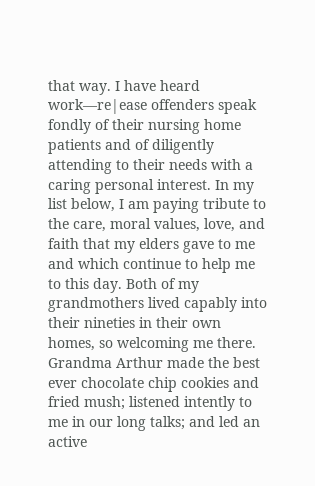that way. I have heard work—re|ease offenders speak fondly of their nursing home patients and of diligently attending to their needs with a caring personal interest. In my list below, I am paying tribute to the care, moral values, love, and faith that my elders gave to me and which continue to help me to this day. Both of my grandmothers lived capably into their nineties in their own homes, so welcoming me there. Grandma Arthur made the best ever chocolate chip cookies and fried mush; listened intently to me in our long talks; and led an active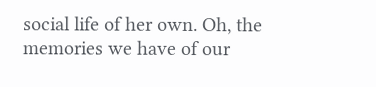social life of her own. Oh, the memories we have of our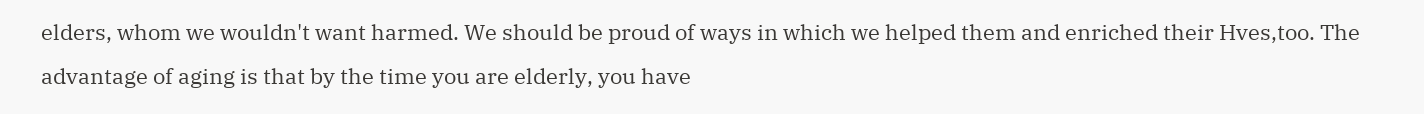elders, whom we wouldn't want harmed. We should be proud of ways in which we helped them and enriched their Hves,too. The advantage of aging is that by the time you are elderly, you have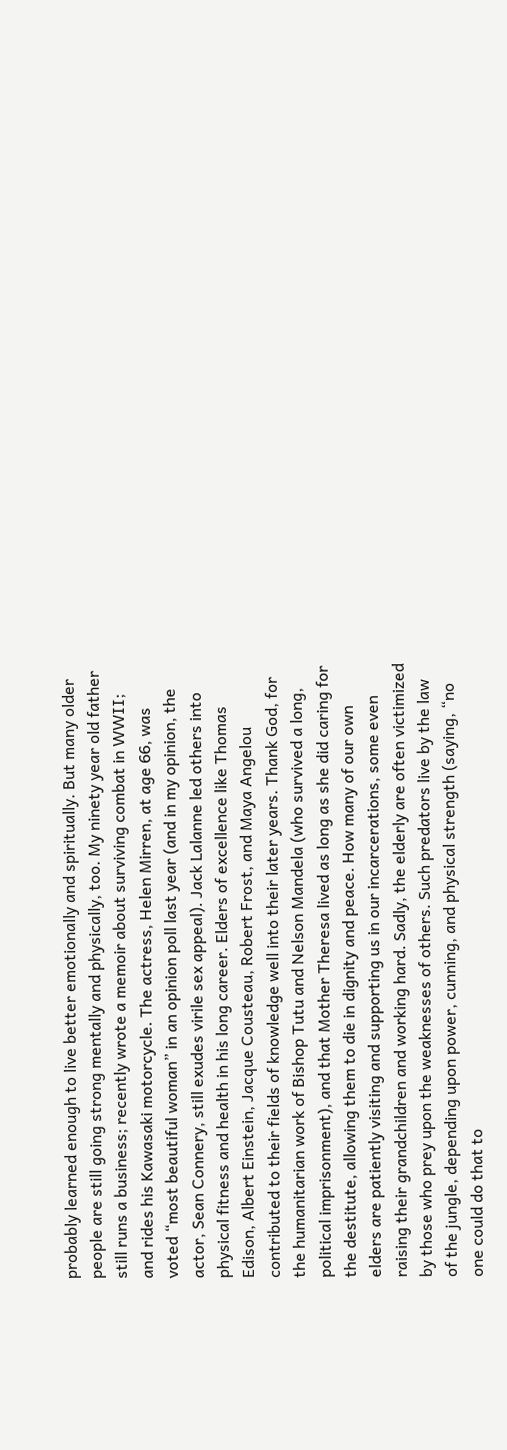probably learned enough to live better emotionally and spiritually. But many older people are still going strong mentally and physically, too. My ninety year old father still runs a business; recently wrote a memoir about surviving combat in WWII; and rides his Kawasaki motorcycle. The actress, Helen Mirren, at age 66, was voted “most beautiful woman” in an opinion poll last year (and in my opinion, the actor, Sean Connery, still exudes virile sex appeal). Jack Lalanne led others into physical fitness and health in his long career. Elders of excellence like Thomas Edison, Albert Einstein, Jacque Cousteau, Robert Frost, and Maya Angelou contributed to their fields of knowledge well into their later years. Thank God, for the humanitarian work of Bishop Tutu and Nelson Mandela (who survived a long, political imprisonment), and that Mother Theresa lived as long as she did caring for the destitute, allowing them to die in dignity and peace. How many of our own elders are patiently visiting and supporting us in our incarcerations, some even raising their grandchildren and working hard. Sadly, the elderly are often victimized by those who prey upon the weaknesses of others. Such predators live by the law of the jungle, depending upon power, cunning, and physical strength (saying, “no one could do that to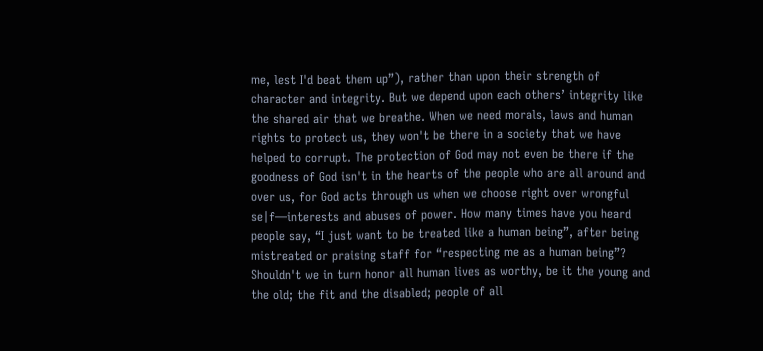me, lest I'd beat them up”), rather than upon their strength of character and integrity. But we depend upon each others’ integrity like the shared air that we breathe. When we need morals, laws and human rights to protect us, they won't be there in a society that we have helped to corrupt. The protection of God may not even be there if the goodness of God isn't in the hearts of the people who are all around and over us, for God acts through us when we choose right over wrongful se|f—interests and abuses of power. How many times have you heard people say, “I just want to be treated like a human being”, after being mistreated or praising staff for “respecting me as a human being”? Shouldn't we in turn honor all human lives as worthy, be it the young and the old; the fit and the disabled; people of all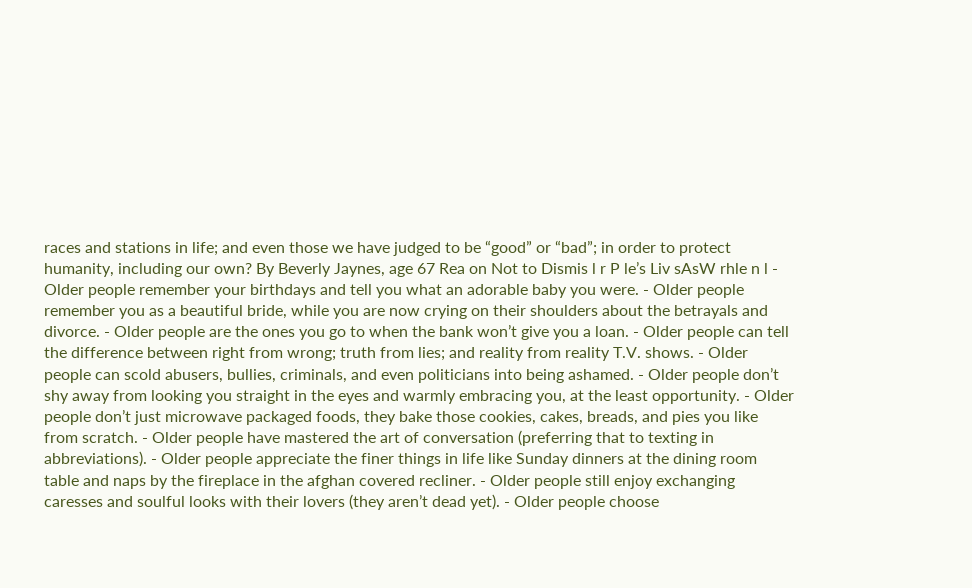races and stations in life; and even those we have judged to be “good” or “bad”; in order to protect humanity, including our own? By Beverly Jaynes, age 67 Rea on Not to Dismis l r P le’s Liv sAsW rhle n l - Older people remember your birthdays and tell you what an adorable baby you were. - Older people remember you as a beautiful bride, while you are now crying on their shoulders about the betrayals and divorce. - Older people are the ones you go to when the bank won’t give you a loan. - Older people can tell the difference between right from wrong; truth from lies; and reality from reality T.V. shows. - Older people can scold abusers, bullies, criminals, and even politicians into being ashamed. - Older people don’t shy away from looking you straight in the eyes and warmly embracing you, at the least opportunity. - Older people don’t just microwave packaged foods, they bake those cookies, cakes, breads, and pies you like from scratch. - Older people have mastered the art of conversation (preferring that to texting in abbreviations). - Older people appreciate the finer things in life like Sunday dinners at the dining room table and naps by the fireplace in the afghan covered recliner. - Older people still enjoy exchanging caresses and soulful looks with their lovers (they aren’t dead yet). - Older people choose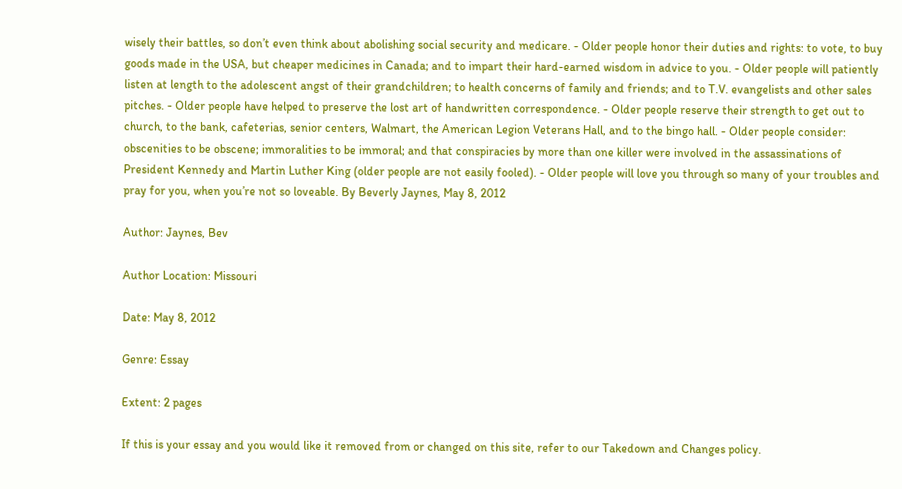wisely their battles, so don’t even think about abolishing social security and medicare. - Older people honor their duties and rights: to vote, to buy goods made in the USA, but cheaper medicines in Canada; and to impart their hard-earned wisdom in advice to you. - Older people will patiently listen at length to the adolescent angst of their grandchildren; to health concerns of family and friends; and to T.V. evangelists and other sales pitches. - Older people have helped to preserve the lost art of handwritten correspondence. - Older people reserve their strength to get out to church, to the bank, cafeterias, senior centers, Walmart, the American Legion Veterans Hall, and to the bingo hall. - Older people consider: obscenities to be obscene; immoralities to be immoral; and that conspiracies by more than one killer were involved in the assassinations of President Kennedy and Martin Luther King (older people are not easily fooled). - Older people will love you through so many of your troubles and pray for you, when you’re not so loveable. By Beverly Jaynes, May 8, 2012

Author: Jaynes, Bev

Author Location: Missouri

Date: May 8, 2012

Genre: Essay

Extent: 2 pages

If this is your essay and you would like it removed from or changed on this site, refer to our Takedown and Changes policy.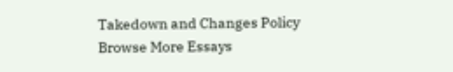Takedown and Changes Policy
Browse More Essays